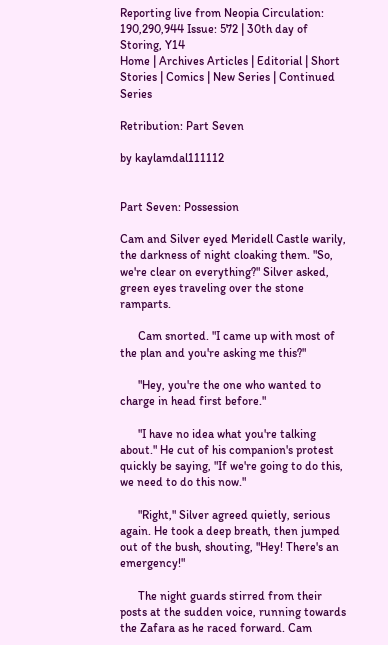Reporting live from Neopia Circulation: 190,290,944 Issue: 572 | 30th day of Storing, Y14
Home | Archives Articles | Editorial | Short Stories | Comics | New Series | Continued Series

Retribution: Part Seven

by kaylamdal111112


Part Seven: Possession

Cam and Silver eyed Meridell Castle warily, the darkness of night cloaking them. "So, we're clear on everything?" Silver asked, green eyes traveling over the stone ramparts.

      Cam snorted. "I came up with most of the plan and you're asking me this?"

      "Hey, you're the one who wanted to charge in head first before."

      "I have no idea what you're talking about." He cut of his companion's protest quickly be saying, "If we're going to do this, we need to do this now."

      "Right," Silver agreed quietly, serious again. He took a deep breath, then jumped out of the bush, shouting, "Hey! There's an emergency!"

      The night guards stirred from their posts at the sudden voice, running towards the Zafara as he raced forward. Cam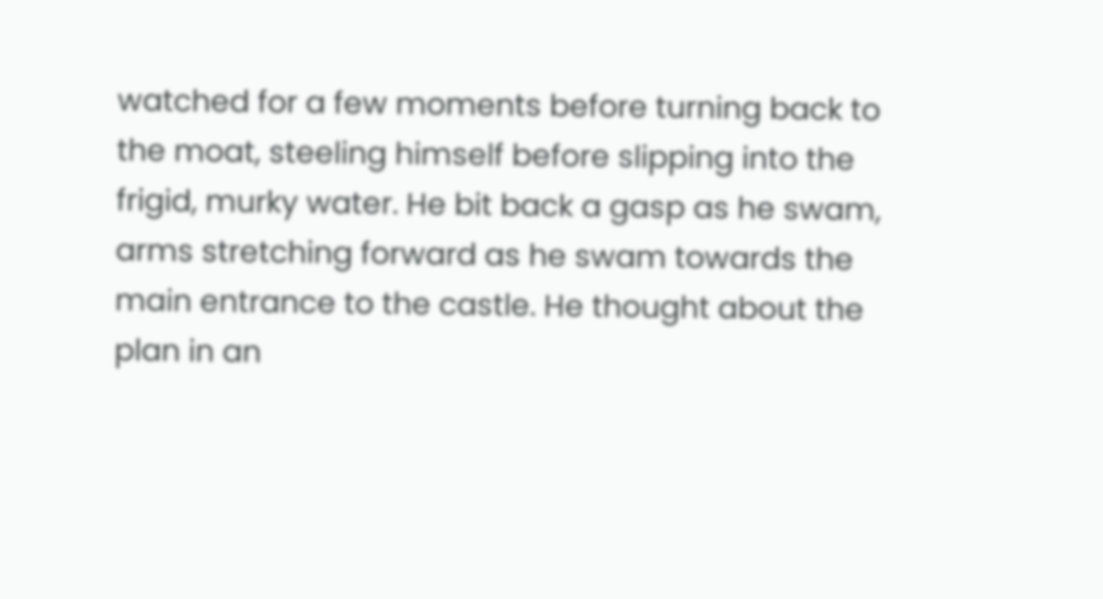watched for a few moments before turning back to the moat, steeling himself before slipping into the frigid, murky water. He bit back a gasp as he swam, arms stretching forward as he swam towards the main entrance to the castle. He thought about the plan in an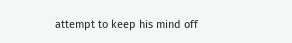attempt to keep his mind off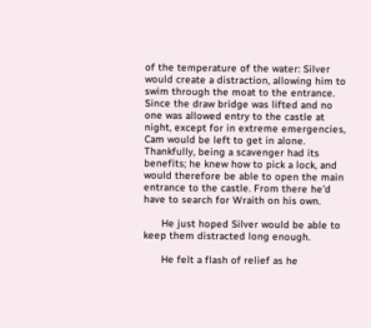of the temperature of the water: Silver would create a distraction, allowing him to swim through the moat to the entrance. Since the draw bridge was lifted and no one was allowed entry to the castle at night, except for in extreme emergencies, Cam would be left to get in alone. Thankfully, being a scavenger had its benefits; he knew how to pick a lock, and would therefore be able to open the main entrance to the castle. From there he'd have to search for Wraith on his own.

      He just hoped Silver would be able to keep them distracted long enough.

      He felt a flash of relief as he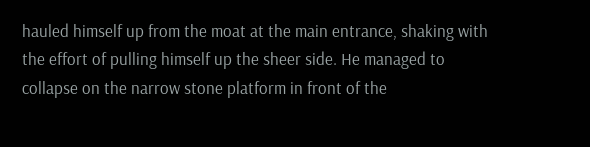hauled himself up from the moat at the main entrance, shaking with the effort of pulling himself up the sheer side. He managed to collapse on the narrow stone platform in front of the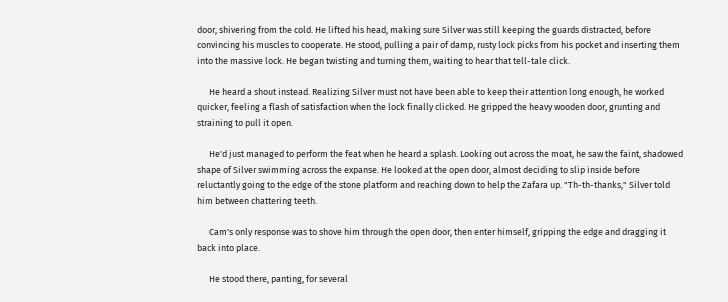door, shivering from the cold. He lifted his head, making sure Silver was still keeping the guards distracted, before convincing his muscles to cooperate. He stood, pulling a pair of damp, rusty lock picks from his pocket and inserting them into the massive lock. He began twisting and turning them, waiting to hear that tell-tale click.

      He heard a shout instead. Realizing Silver must not have been able to keep their attention long enough, he worked quicker, feeling a flash of satisfaction when the lock finally clicked. He gripped the heavy wooden door, grunting and straining to pull it open.

      He'd just managed to perform the feat when he heard a splash. Looking out across the moat, he saw the faint, shadowed shape of Silver swimming across the expanse. He looked at the open door, almost deciding to slip inside before reluctantly going to the edge of the stone platform and reaching down to help the Zafara up. "Th-th-thanks," Silver told him between chattering teeth.

      Cam's only response was to shove him through the open door, then enter himself, gripping the edge and dragging it back into place.

      He stood there, panting, for several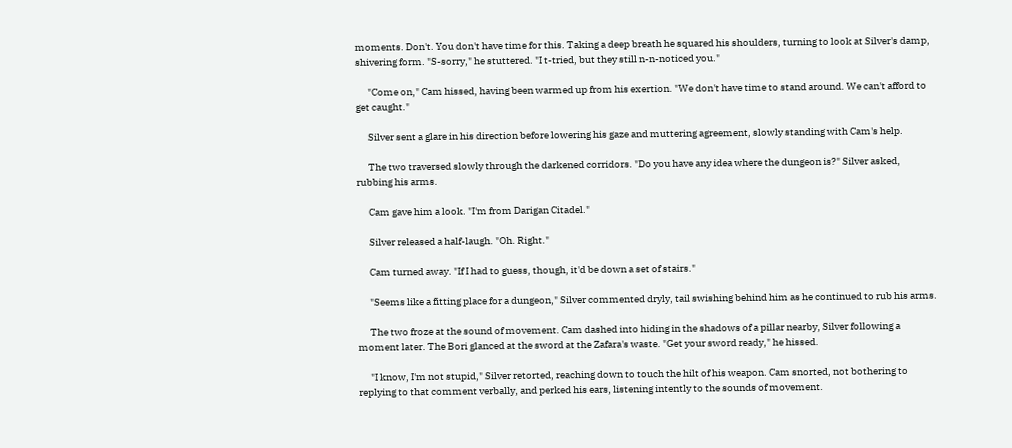moments. Don't. You don't have time for this. Taking a deep breath he squared his shoulders, turning to look at Silver's damp, shivering form. "S-sorry," he stuttered. "I t-tried, but they still n-n-noticed you."

      "Come on," Cam hissed, having been warmed up from his exertion. "We don't have time to stand around. We can't afford to get caught."

      Silver sent a glare in his direction before lowering his gaze and muttering agreement, slowly standing with Cam's help.

      The two traversed slowly through the darkened corridors. "Do you have any idea where the dungeon is?" Silver asked, rubbing his arms.

      Cam gave him a look. "I'm from Darigan Citadel."

      Silver released a half-laugh. "Oh. Right."

      Cam turned away. "If I had to guess, though, it'd be down a set of stairs."

      "Seems like a fitting place for a dungeon," Silver commented dryly, tail swishing behind him as he continued to rub his arms.

      The two froze at the sound of movement. Cam dashed into hiding in the shadows of a pillar nearby, Silver following a moment later. The Bori glanced at the sword at the Zafara's waste. "Get your sword ready," he hissed.

      "I know, I'm not stupid," Silver retorted, reaching down to touch the hilt of his weapon. Cam snorted, not bothering to replying to that comment verbally, and perked his ears, listening intently to the sounds of movement.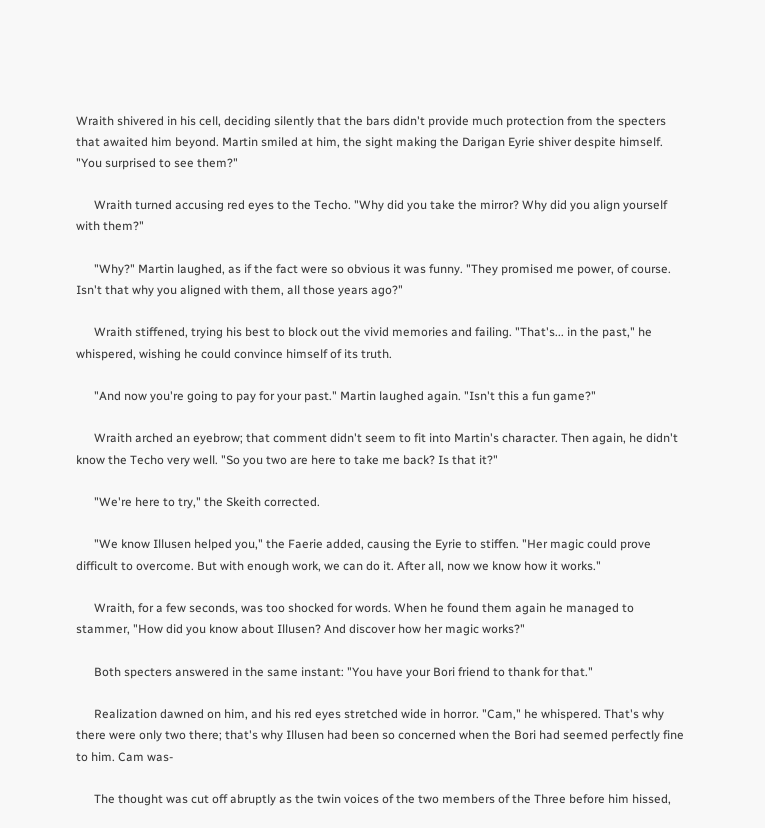Wraith shivered in his cell, deciding silently that the bars didn't provide much protection from the specters that awaited him beyond. Martin smiled at him, the sight making the Darigan Eyrie shiver despite himself. "You surprised to see them?"

      Wraith turned accusing red eyes to the Techo. "Why did you take the mirror? Why did you align yourself with them?"

      "Why?" Martin laughed, as if the fact were so obvious it was funny. "They promised me power, of course. Isn't that why you aligned with them, all those years ago?"

      Wraith stiffened, trying his best to block out the vivid memories and failing. "That's... in the past," he whispered, wishing he could convince himself of its truth.

      "And now you're going to pay for your past." Martin laughed again. "Isn't this a fun game?"

      Wraith arched an eyebrow; that comment didn't seem to fit into Martin's character. Then again, he didn't know the Techo very well. "So you two are here to take me back? Is that it?"

      "We're here to try," the Skeith corrected.

      "We know Illusen helped you," the Faerie added, causing the Eyrie to stiffen. "Her magic could prove difficult to overcome. But with enough work, we can do it. After all, now we know how it works."

      Wraith, for a few seconds, was too shocked for words. When he found them again he managed to stammer, "How did you know about Illusen? And discover how her magic works?"

      Both specters answered in the same instant: "You have your Bori friend to thank for that."

      Realization dawned on him, and his red eyes stretched wide in horror. "Cam," he whispered. That's why there were only two there; that's why Illusen had been so concerned when the Bori had seemed perfectly fine to him. Cam was-

      The thought was cut off abruptly as the twin voices of the two members of the Three before him hissed,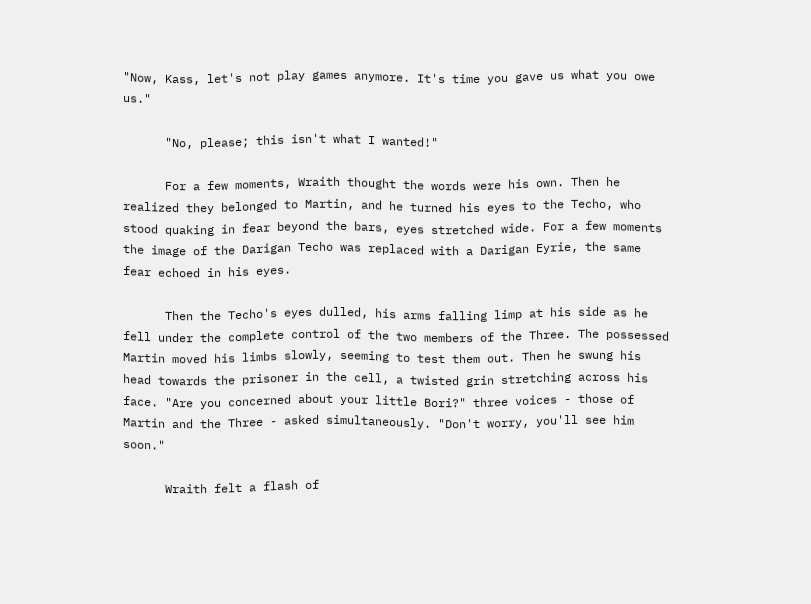"Now, Kass, let's not play games anymore. It's time you gave us what you owe us."

      "No, please; this isn't what I wanted!"

      For a few moments, Wraith thought the words were his own. Then he realized they belonged to Martin, and he turned his eyes to the Techo, who stood quaking in fear beyond the bars, eyes stretched wide. For a few moments the image of the Darigan Techo was replaced with a Darigan Eyrie, the same fear echoed in his eyes.

      Then the Techo's eyes dulled, his arms falling limp at his side as he fell under the complete control of the two members of the Three. The possessed Martin moved his limbs slowly, seeming to test them out. Then he swung his head towards the prisoner in the cell, a twisted grin stretching across his face. "Are you concerned about your little Bori?" three voices - those of Martin and the Three - asked simultaneously. "Don't worry, you'll see him soon."

      Wraith felt a flash of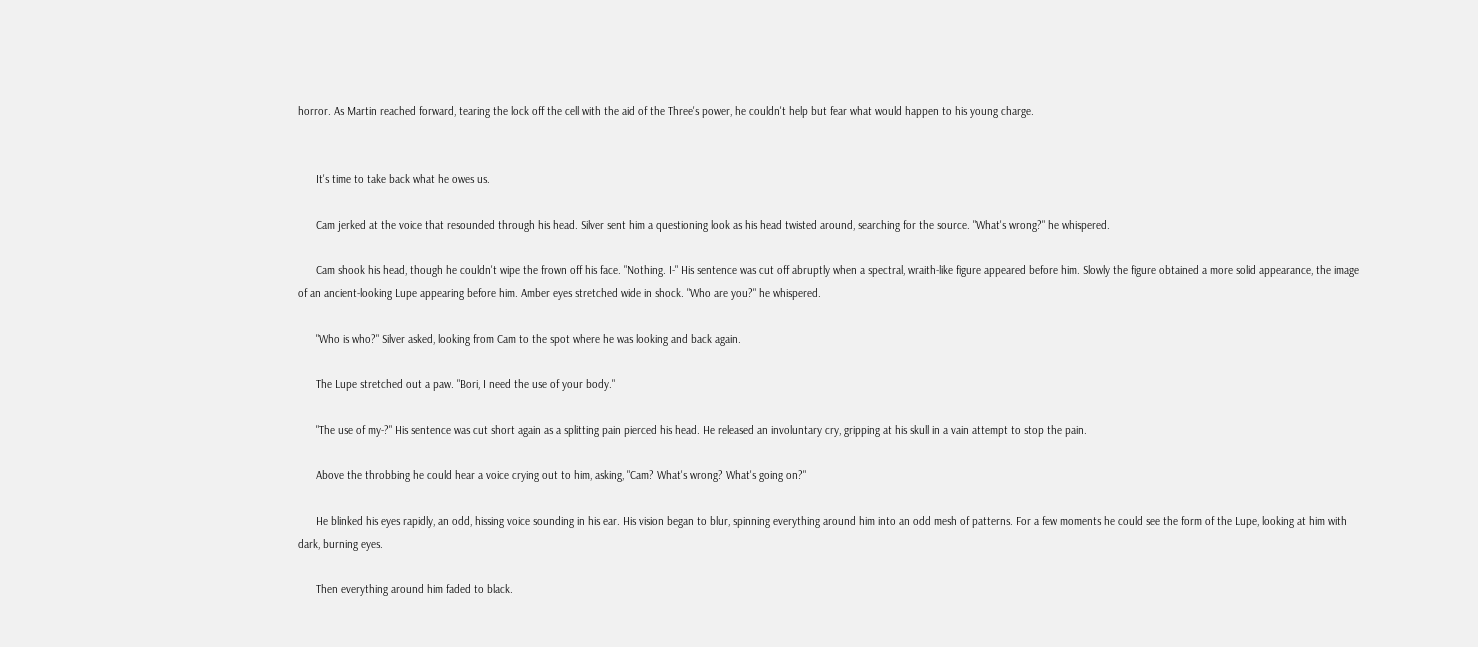horror. As Martin reached forward, tearing the lock off the cell with the aid of the Three's power, he couldn't help but fear what would happen to his young charge.


      It's time to take back what he owes us.

      Cam jerked at the voice that resounded through his head. Silver sent him a questioning look as his head twisted around, searching for the source. "What's wrong?" he whispered.

      Cam shook his head, though he couldn't wipe the frown off his face. "Nothing. I-" His sentence was cut off abruptly when a spectral, wraith-like figure appeared before him. Slowly the figure obtained a more solid appearance, the image of an ancient-looking Lupe appearing before him. Amber eyes stretched wide in shock. "Who are you?" he whispered.

      "Who is who?" Silver asked, looking from Cam to the spot where he was looking and back again.

      The Lupe stretched out a paw. "Bori, I need the use of your body."

      "The use of my-?" His sentence was cut short again as a splitting pain pierced his head. He released an involuntary cry, gripping at his skull in a vain attempt to stop the pain.

      Above the throbbing he could hear a voice crying out to him, asking, "Cam? What's wrong? What's going on?"

      He blinked his eyes rapidly, an odd, hissing voice sounding in his ear. His vision began to blur, spinning everything around him into an odd mesh of patterns. For a few moments he could see the form of the Lupe, looking at him with dark, burning eyes.

      Then everything around him faded to black.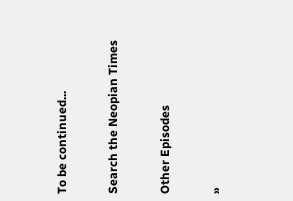To be continued...

Search the Neopian Times

Other Episodes

»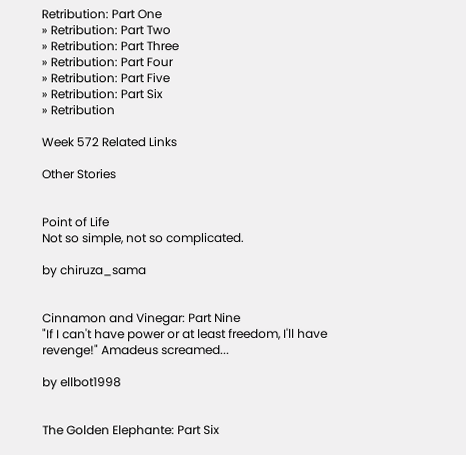Retribution: Part One
» Retribution: Part Two
» Retribution: Part Three
» Retribution: Part Four
» Retribution: Part Five
» Retribution: Part Six
» Retribution

Week 572 Related Links

Other Stories


Point of Life
Not so simple, not so complicated.

by chiruza_sama


Cinnamon and Vinegar: Part Nine
"If I can't have power or at least freedom, I'll have revenge!" Amadeus screamed...

by ellbot1998


The Golden Elephante: Part Six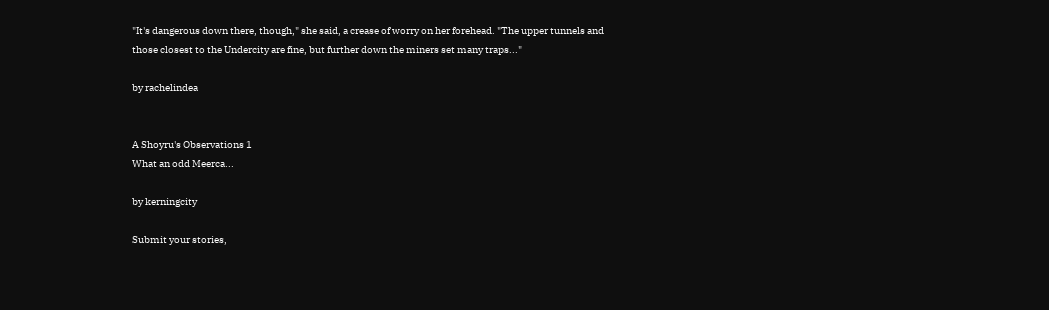"It's dangerous down there, though," she said, a crease of worry on her forehead. "The upper tunnels and those closest to the Undercity are fine, but further down the miners set many traps..."

by rachelindea


A Shoyru's Observations 1
What an odd Meerca...

by kerningcity

Submit your stories,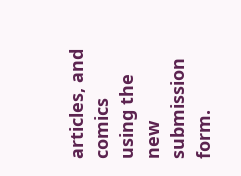articles, and comics using the new submission form.